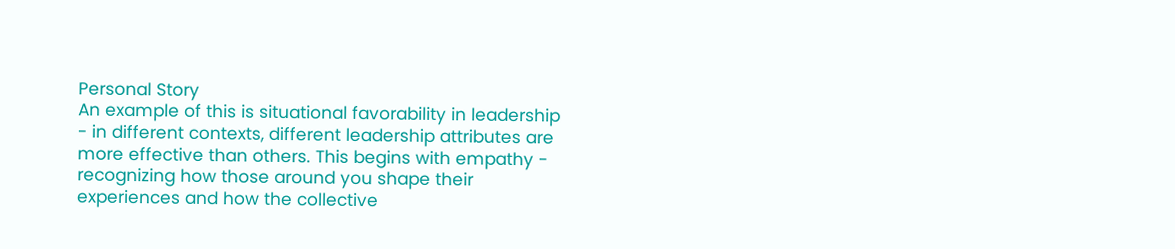Personal Story
An example of this is situational favorability in leadership - in different contexts, different leadership attributes are more effective than others. This begins with empathy - recognizing how those around you shape their experiences and how the collective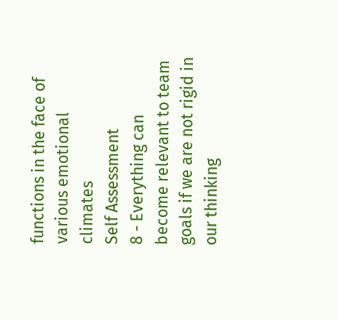functions in the face of various emotional climates
Self Assessment
8 - Everything can become relevant to team goals if we are not rigid in our thinking